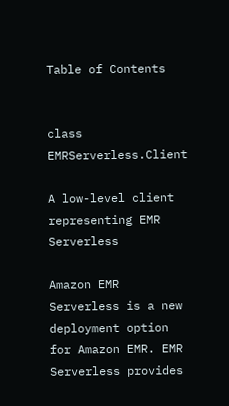Table of Contents


class EMRServerless.Client

A low-level client representing EMR Serverless

Amazon EMR Serverless is a new deployment option for Amazon EMR. EMR Serverless provides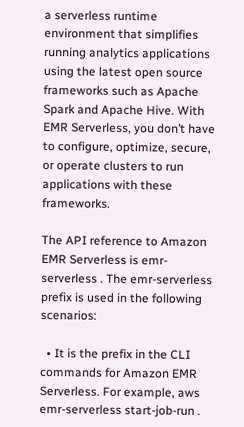a serverless runtime environment that simplifies running analytics applications using the latest open source frameworks such as Apache Spark and Apache Hive. With EMR Serverless, you don’t have to configure, optimize, secure, or operate clusters to run applications with these frameworks.

The API reference to Amazon EMR Serverless is emr-serverless . The emr-serverless prefix is used in the following scenarios:

  • It is the prefix in the CLI commands for Amazon EMR Serverless. For example, aws emr-serverless start-job-run .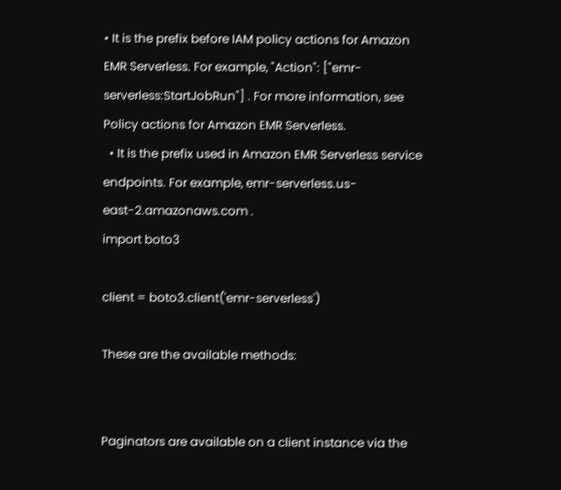• It is the prefix before IAM policy actions for Amazon EMR Serverless. For example, "Action": ["emr-serverless:StartJobRun"] . For more information, see Policy actions for Amazon EMR Serverless.
  • It is the prefix used in Amazon EMR Serverless service endpoints. For example, emr-serverless.us-east-2.amazonaws.com .
import boto3

client = boto3.client('emr-serverless')

These are the available methods:


Paginators are available on a client instance via the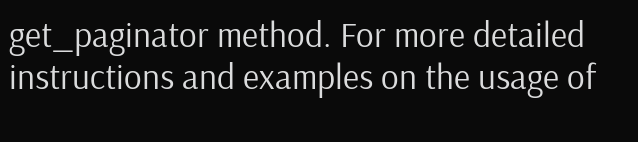get_paginator method. For more detailed instructions and examples on the usage of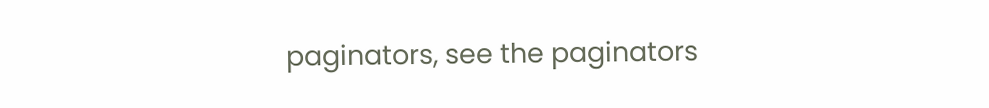paginators, see the paginators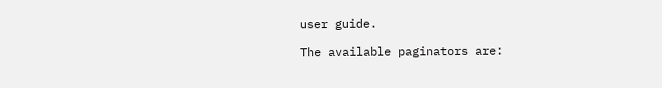user guide.

The available paginators are: